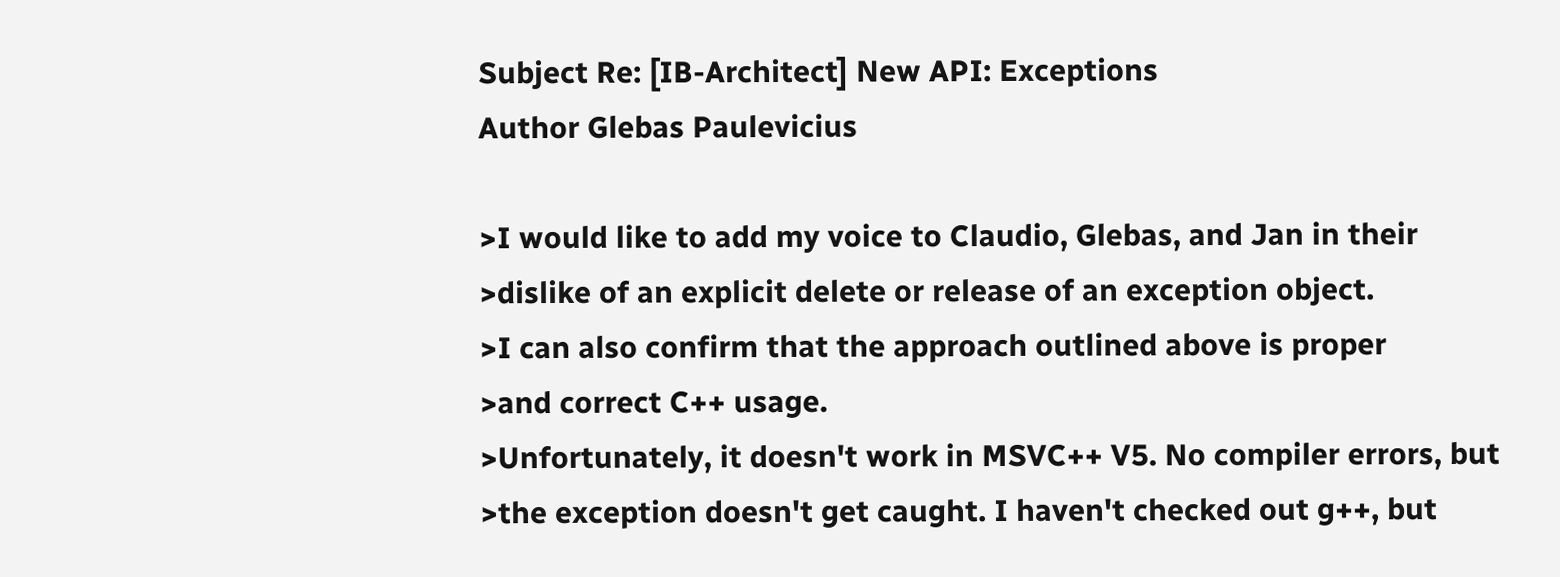Subject Re: [IB-Architect] New API: Exceptions
Author Glebas Paulevicius

>I would like to add my voice to Claudio, Glebas, and Jan in their
>dislike of an explicit delete or release of an exception object.
>I can also confirm that the approach outlined above is proper
>and correct C++ usage.
>Unfortunately, it doesn't work in MSVC++ V5. No compiler errors, but
>the exception doesn't get caught. I haven't checked out g++, but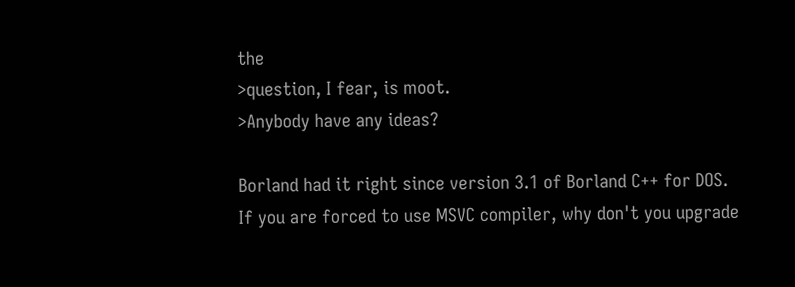the
>question, I fear, is moot.
>Anybody have any ideas?

Borland had it right since version 3.1 of Borland C++ for DOS.
If you are forced to use MSVC compiler, why don't you upgrade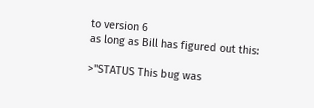to version 6
as long as Bill has figured out this:

>"STATUS This bug was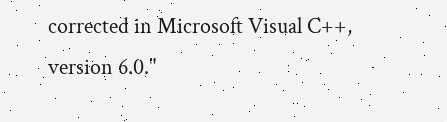corrected in Microsoft Visual C++, version 6.0."